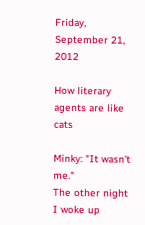Friday, September 21, 2012

How literary agents are like cats

Minky: "It wasn't me."
The other night I woke up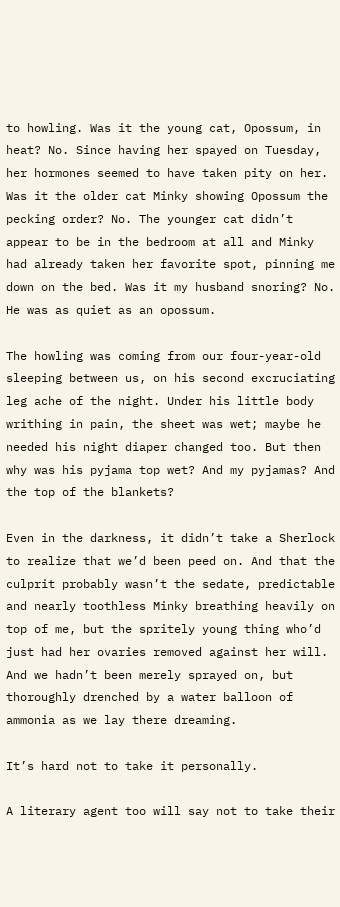to howling. Was it the young cat, Opossum, in heat? No. Since having her spayed on Tuesday, her hormones seemed to have taken pity on her. Was it the older cat Minky showing Opossum the pecking order? No. The younger cat didn’t appear to be in the bedroom at all and Minky had already taken her favorite spot, pinning me down on the bed. Was it my husband snoring? No. He was as quiet as an opossum.

The howling was coming from our four-year-old sleeping between us, on his second excruciating leg ache of the night. Under his little body writhing in pain, the sheet was wet; maybe he needed his night diaper changed too. But then why was his pyjama top wet? And my pyjamas? And the top of the blankets?

Even in the darkness, it didn’t take a Sherlock to realize that we’d been peed on. And that the culprit probably wasn’t the sedate, predictable and nearly toothless Minky breathing heavily on top of me, but the spritely young thing who’d just had her ovaries removed against her will. And we hadn’t been merely sprayed on, but thoroughly drenched by a water balloon of ammonia as we lay there dreaming.

It’s hard not to take it personally.

A literary agent too will say not to take their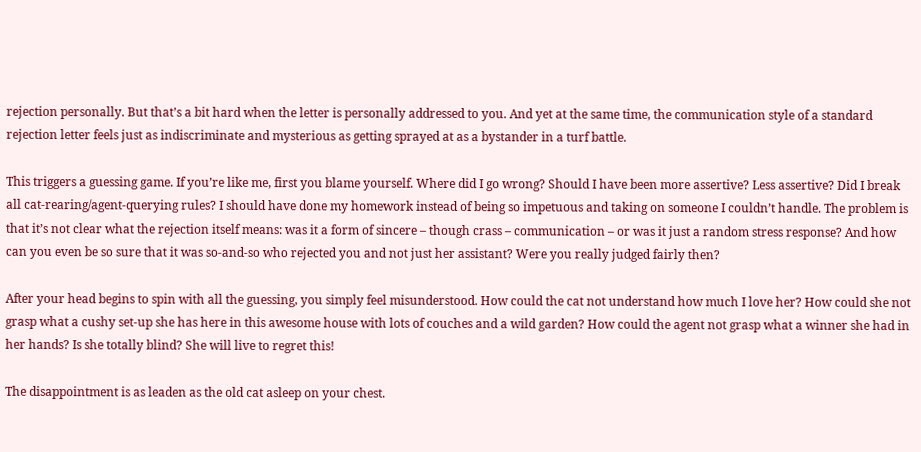rejection personally. But that’s a bit hard when the letter is personally addressed to you. And yet at the same time, the communication style of a standard rejection letter feels just as indiscriminate and mysterious as getting sprayed at as a bystander in a turf battle.

This triggers a guessing game. If you’re like me, first you blame yourself. Where did I go wrong? Should I have been more assertive? Less assertive? Did I break all cat-rearing/agent-querying rules? I should have done my homework instead of being so impetuous and taking on someone I couldn’t handle. The problem is that it’s not clear what the rejection itself means: was it a form of sincere – though crass – communication – or was it just a random stress response? And how can you even be so sure that it was so-and-so who rejected you and not just her assistant? Were you really judged fairly then?

After your head begins to spin with all the guessing, you simply feel misunderstood. How could the cat not understand how much I love her? How could she not grasp what a cushy set-up she has here in this awesome house with lots of couches and a wild garden? How could the agent not grasp what a winner she had in her hands? Is she totally blind? She will live to regret this!

The disappointment is as leaden as the old cat asleep on your chest.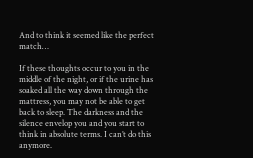And to think it seemed like the perfect match…

If these thoughts occur to you in the middle of the night, or if the urine has soaked all the way down through the mattress, you may not be able to get back to sleep. The darkness and the silence envelop you and you start to think in absolute terms. I can’t do this anymore.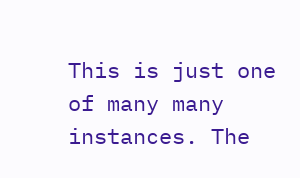This is just one of many many instances. The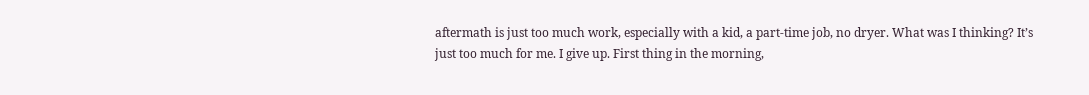aftermath is just too much work, especially with a kid, a part-time job, no dryer. What was I thinking? It’s just too much for me. I give up. First thing in the morning,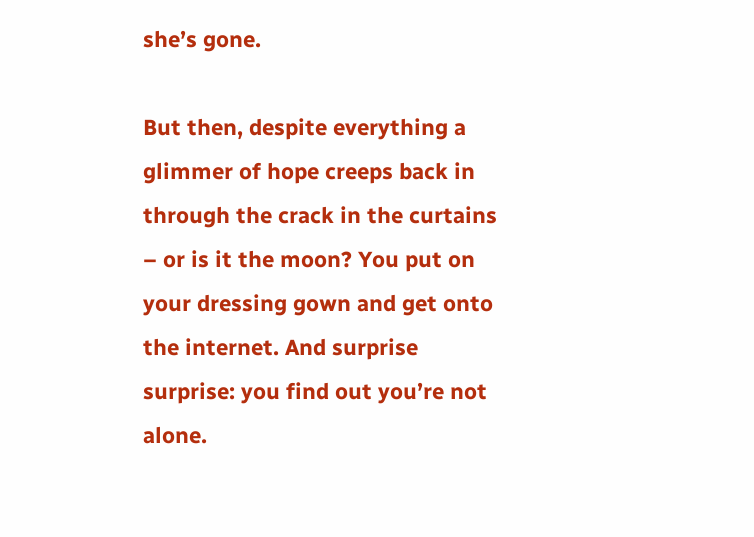she’s gone.

But then, despite everything a glimmer of hope creeps back in through the crack in the curtains – or is it the moon? You put on your dressing gown and get onto the internet. And surprise surprise: you find out you’re not alone.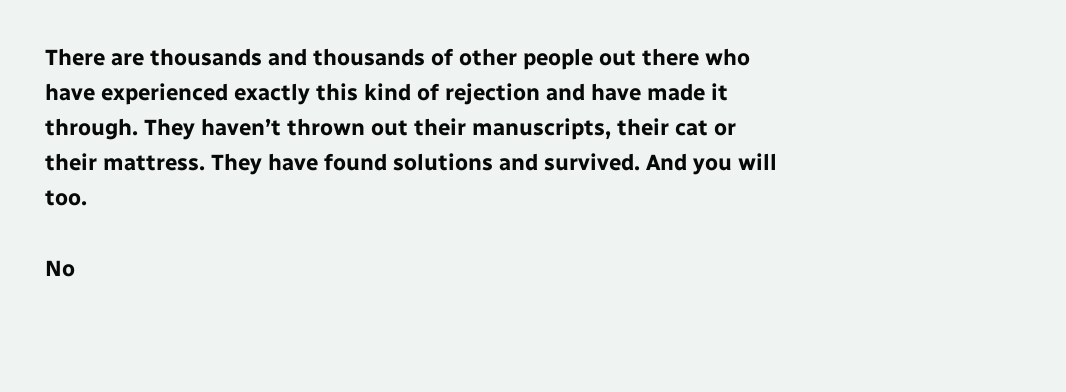There are thousands and thousands of other people out there who have experienced exactly this kind of rejection and have made it through. They haven’t thrown out their manuscripts, their cat or their mattress. They have found solutions and survived. And you will too.

No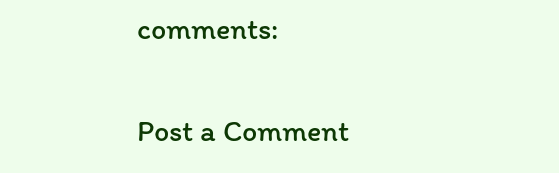comments:

Post a Comment